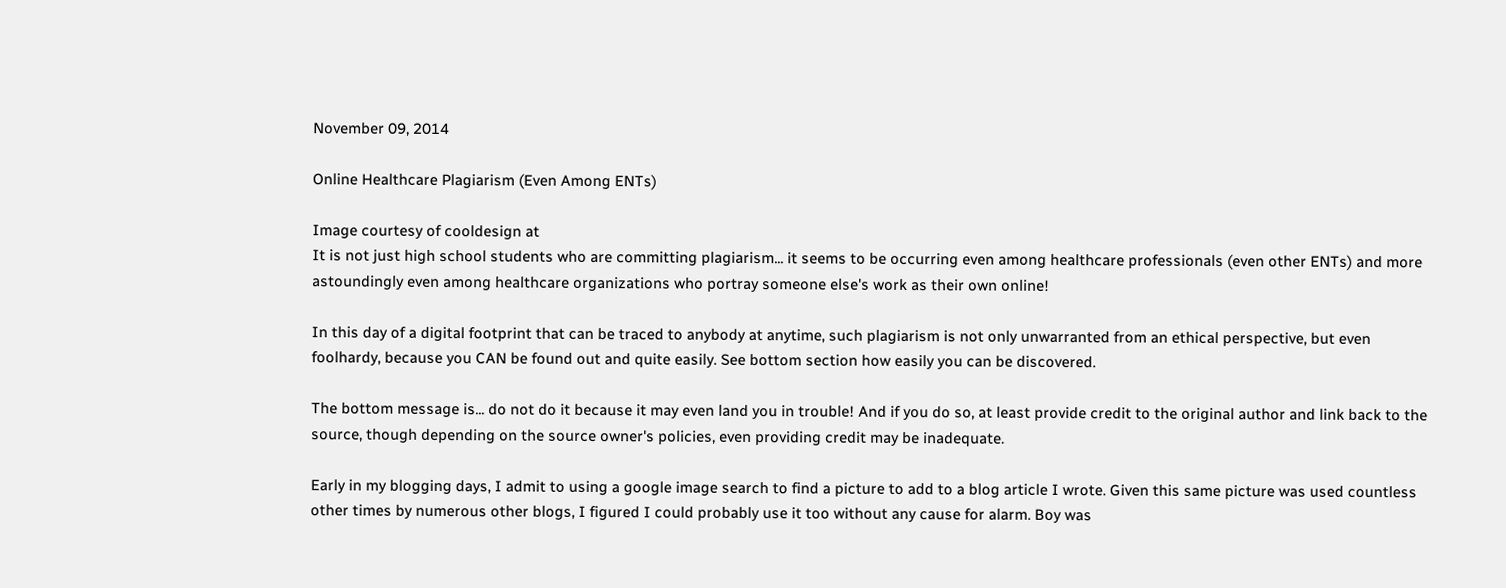November 09, 2014

Online Healthcare Plagiarism (Even Among ENTs)

Image courtesy of cooldesign at
It is not just high school students who are committing plagiarism... it seems to be occurring even among healthcare professionals (even other ENTs) and more astoundingly even among healthcare organizations who portray someone else's work as their own online!

In this day of a digital footprint that can be traced to anybody at anytime, such plagiarism is not only unwarranted from an ethical perspective, but even foolhardy, because you CAN be found out and quite easily. See bottom section how easily you can be discovered.

The bottom message is... do not do it because it may even land you in trouble! And if you do so, at least provide credit to the original author and link back to the source, though depending on the source owner's policies, even providing credit may be inadequate.

Early in my blogging days, I admit to using a google image search to find a picture to add to a blog article I wrote. Given this same picture was used countless other times by numerous other blogs, I figured I could probably use it too without any cause for alarm. Boy was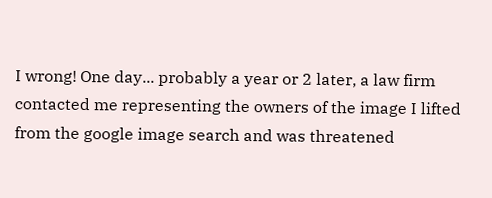I wrong! One day... probably a year or 2 later, a law firm contacted me representing the owners of the image I lifted from the google image search and was threatened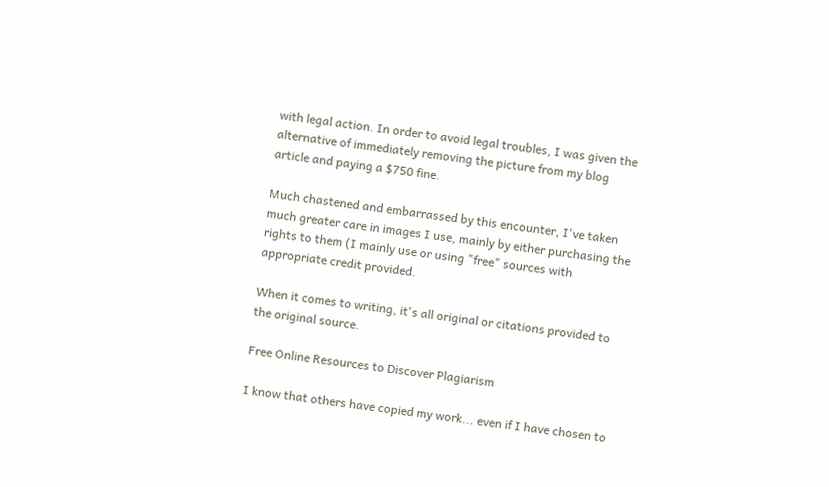with legal action. In order to avoid legal troubles, I was given the alternative of immediately removing the picture from my blog article and paying a $750 fine.

Much chastened and embarrassed by this encounter, I've taken much greater care in images I use, mainly by either purchasing the rights to them (I mainly use or using "free" sources with appropriate credit provided.

When it comes to writing, it's all original or citations provided to the original source.

Free Online Resources to Discover Plagiarism

I know that others have copied my work... even if I have chosen to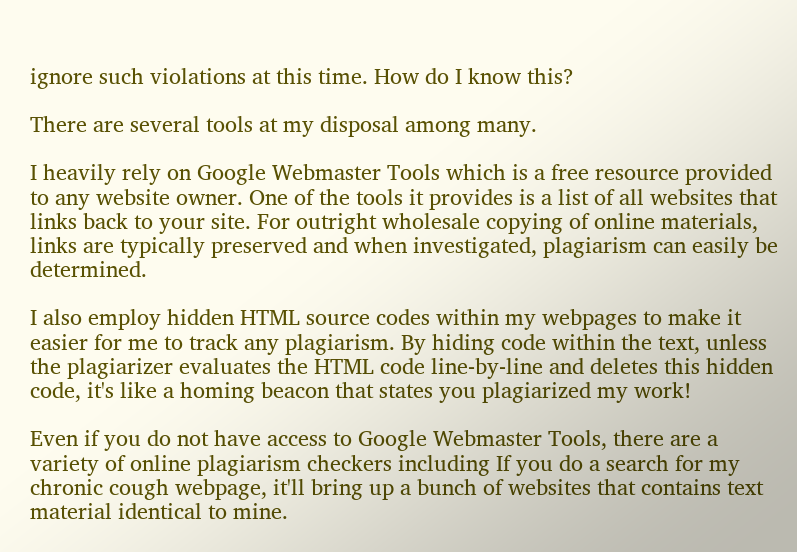ignore such violations at this time. How do I know this?

There are several tools at my disposal among many.

I heavily rely on Google Webmaster Tools which is a free resource provided to any website owner. One of the tools it provides is a list of all websites that links back to your site. For outright wholesale copying of online materials, links are typically preserved and when investigated, plagiarism can easily be determined.

I also employ hidden HTML source codes within my webpages to make it easier for me to track any plagiarism. By hiding code within the text, unless the plagiarizer evaluates the HTML code line-by-line and deletes this hidden code, it's like a homing beacon that states you plagiarized my work!

Even if you do not have access to Google Webmaster Tools, there are a variety of online plagiarism checkers including If you do a search for my chronic cough webpage, it'll bring up a bunch of websites that contains text material identical to mine.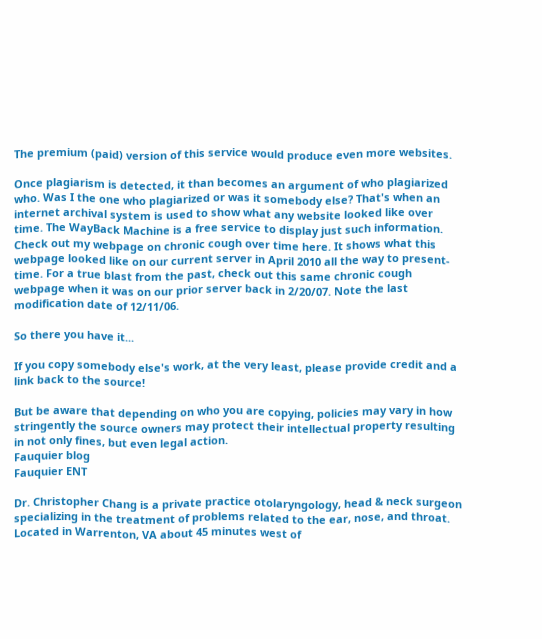The premium (paid) version of this service would produce even more websites.

Once plagiarism is detected, it than becomes an argument of who plagiarized who. Was I the one who plagiarized or was it somebody else? That's when an internet archival system is used to show what any website looked like over time. The WayBack Machine is a free service to display just such information. Check out my webpage on chronic cough over time here. It shows what this webpage looked like on our current server in April 2010 all the way to present-time. For a true blast from the past, check out this same chronic cough webpage when it was on our prior server back in 2/20/07. Note the last modification date of 12/11/06.

So there you have it...

If you copy somebody else's work, at the very least, please provide credit and a link back to the source!

But be aware that depending on who you are copying, policies may vary in how stringently the source owners may protect their intellectual property resulting in not only fines, but even legal action.
Fauquier blog
Fauquier ENT

Dr. Christopher Chang is a private practice otolaryngology, head & neck surgeon specializing in the treatment of problems related to the ear, nose, and throat. Located in Warrenton, VA about 45 minutes west of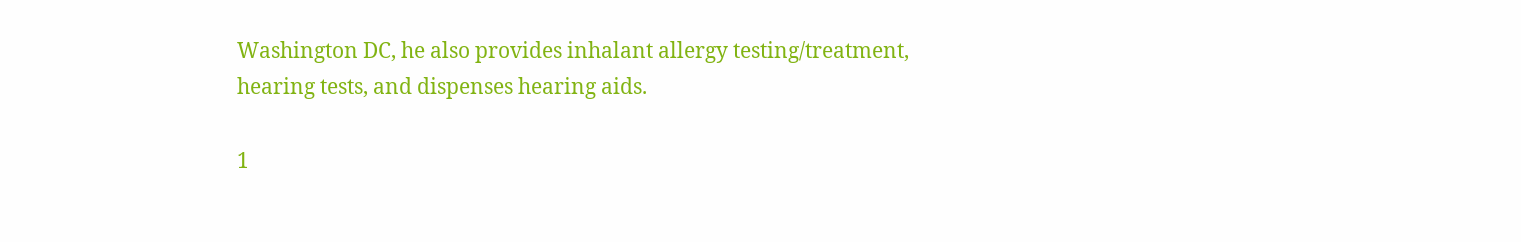Washington DC, he also provides inhalant allergy testing/treatment, hearing tests, and dispenses hearing aids.

1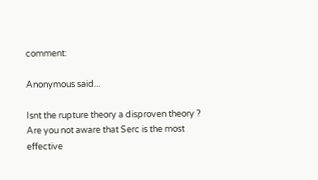comment:

Anonymous said...

Isnt the rupture theory a disproven theory ? Are you not aware that Serc is the most effective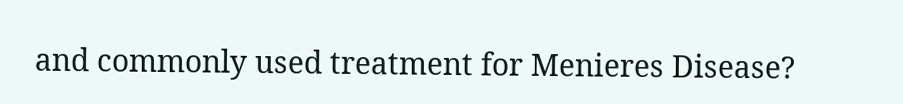and commonly used treatment for Menieres Disease?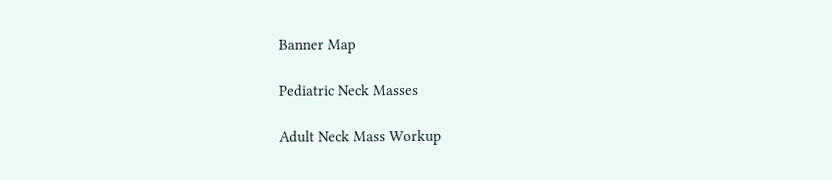Banner Map

Pediatric Neck Masses

Adult Neck Mass Workup